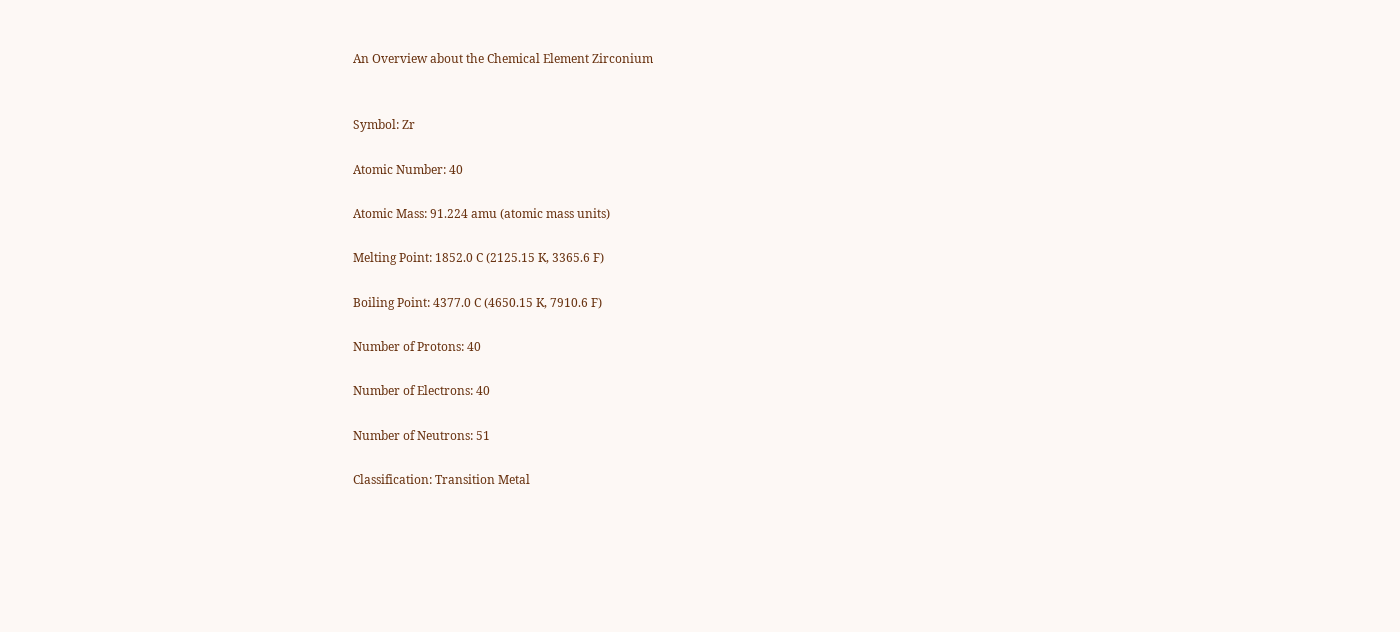An Overview about the Chemical Element Zirconium


Symbol: Zr

Atomic Number: 40

Atomic Mass: 91.224 amu (atomic mass units)

Melting Point: 1852.0 C (2125.15 K, 3365.6 F)

Boiling Point: 4377.0 C (4650.15 K, 7910.6 F)

Number of Protons: 40

Number of Electrons: 40

Number of Neutrons: 51

Classification: Transition Metal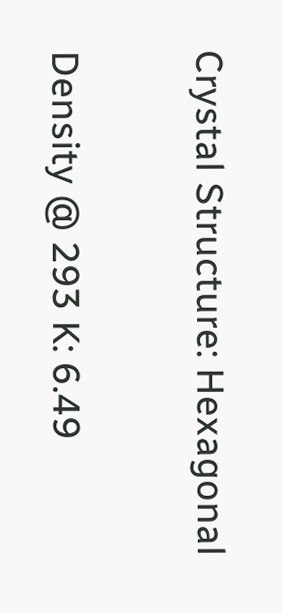Crystal Structure: Hexagonal

Density @ 293 K: 6.49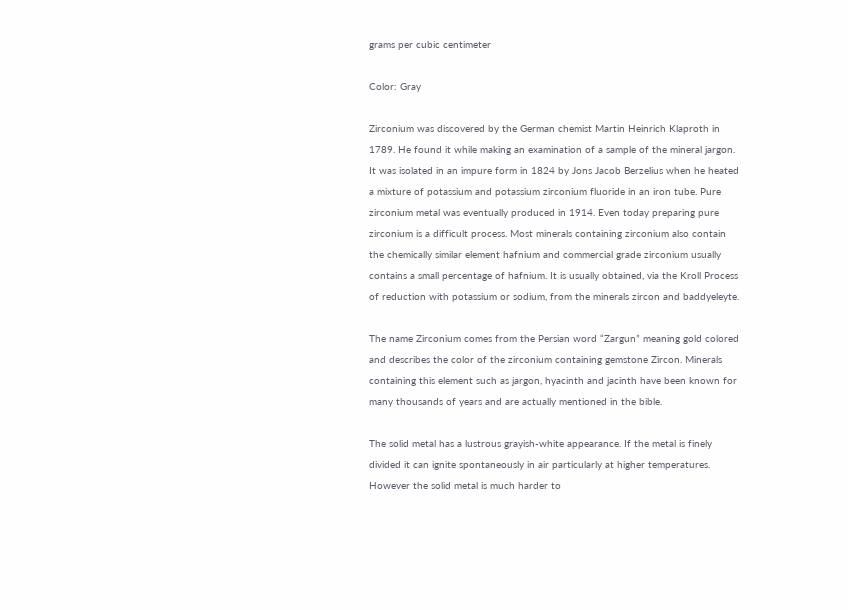grams per cubic centimeter

Color: Gray

Zirconium was discovered by the German chemist Martin Heinrich Klaproth in 1789. He found it while making an examination of a sample of the mineral jargon. It was isolated in an impure form in 1824 by Jons Jacob Berzelius when he heated a mixture of potassium and potassium zirconium fluoride in an iron tube. Pure zirconium metal was eventually produced in 1914. Even today preparing pure zirconium is a difficult process. Most minerals containing zirconium also contain the chemically similar element hafnium and commercial grade zirconium usually contains a small percentage of hafnium. It is usually obtained, via the Kroll Process of reduction with potassium or sodium, from the minerals zircon and baddyeleyte.

The name Zirconium comes from the Persian word “Zargun” meaning gold colored and describes the color of the zirconium containing gemstone Zircon. Minerals containing this element such as jargon, hyacinth and jacinth have been known for many thousands of years and are actually mentioned in the bible.

The solid metal has a lustrous grayish-white appearance. If the metal is finely divided it can ignite spontaneously in air particularly at higher temperatures. However the solid metal is much harder to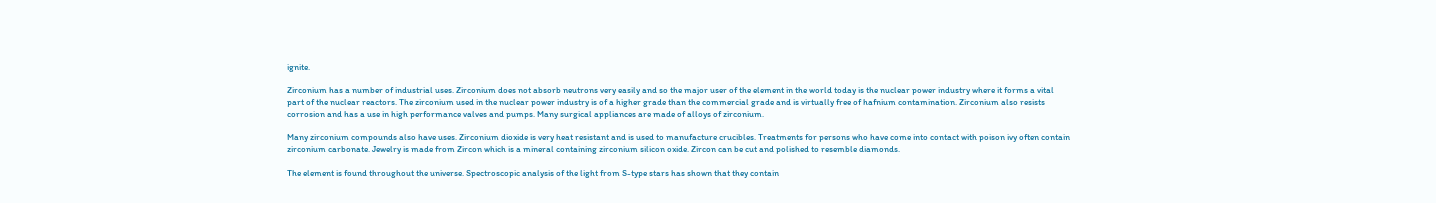ignite.

Zirconium has a number of industrial uses. Zirconium does not absorb neutrons very easily and so the major user of the element in the world today is the nuclear power industry where it forms a vital part of the nuclear reactors. The zirconium used in the nuclear power industry is of a higher grade than the commercial grade and is virtually free of hafnium contamination. Zirconium also resists corrosion and has a use in high performance valves and pumps. Many surgical appliances are made of alloys of zirconium.

Many zirconium compounds also have uses. Zirconium dioxide is very heat resistant and is used to manufacture crucibles. Treatments for persons who have come into contact with poison ivy often contain zirconium carbonate. Jewelry is made from Zircon which is a mineral containing zirconium silicon oxide. Zircon can be cut and polished to resemble diamonds.

The element is found throughout the universe. Spectroscopic analysis of the light from S-type stars has shown that they contain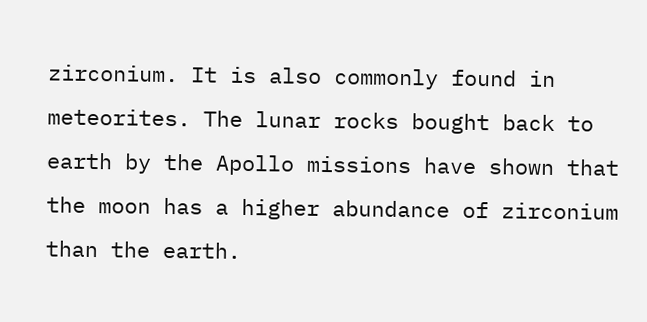zirconium. It is also commonly found in meteorites. The lunar rocks bought back to earth by the Apollo missions have shown that the moon has a higher abundance of zirconium than the earth.